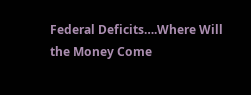Federal Deficits….Where Will the Money Come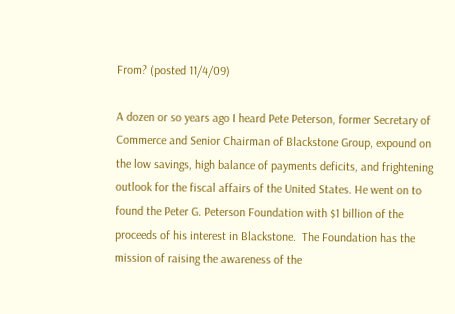From? (posted 11/4/09)

A dozen or so years ago I heard Pete Peterson, former Secretary of Commerce and Senior Chairman of Blackstone Group, expound on the low savings, high balance of payments deficits, and frightening outlook for the fiscal affairs of the United States. He went on to found the Peter G. Peterson Foundation with $1 billion of the proceeds of his interest in Blackstone.  The Foundation has the mission of raising the awareness of the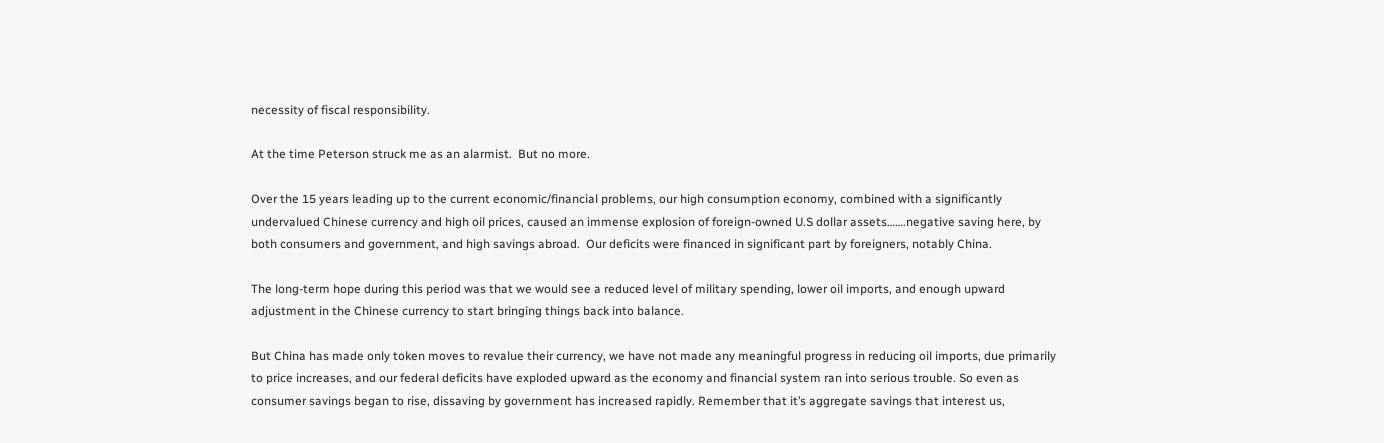necessity of fiscal responsibility.

At the time Peterson struck me as an alarmist.  But no more.

Over the 15 years leading up to the current economic/financial problems, our high consumption economy, combined with a significantly undervalued Chinese currency and high oil prices, caused an immense explosion of foreign-owned U.S dollar assets…….negative saving here, by both consumers and government, and high savings abroad.  Our deficits were financed in significant part by foreigners, notably China.

The long-term hope during this period was that we would see a reduced level of military spending, lower oil imports, and enough upward adjustment in the Chinese currency to start bringing things back into balance.

But China has made only token moves to revalue their currency, we have not made any meaningful progress in reducing oil imports, due primarily to price increases, and our federal deficits have exploded upward as the economy and financial system ran into serious trouble. So even as consumer savings began to rise, dissaving by government has increased rapidly. Remember that it’s aggregate savings that interest us,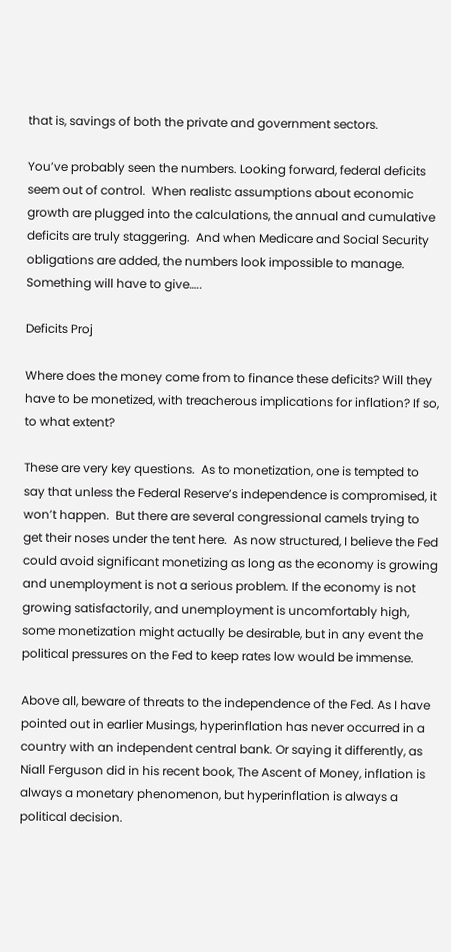that is, savings of both the private and government sectors.

You’ve probably seen the numbers. Looking forward, federal deficits seem out of control.  When realistc assumptions about economic growth are plugged into the calculations, the annual and cumulative deficits are truly staggering.  And when Medicare and Social Security obligations are added, the numbers look impossible to manage. Something will have to give…..

Deficits Proj

Where does the money come from to finance these deficits? Will they have to be monetized, with treacherous implications for inflation? If so, to what extent?

These are very key questions.  As to monetization, one is tempted to say that unless the Federal Reserve’s independence is compromised, it won’t happen.  But there are several congressional camels trying to get their noses under the tent here.  As now structured, I believe the Fed could avoid significant monetizing as long as the economy is growing and unemployment is not a serious problem. If the economy is not growing satisfactorily, and unemployment is uncomfortably high, some monetization might actually be desirable, but in any event the political pressures on the Fed to keep rates low would be immense.

Above all, beware of threats to the independence of the Fed. As I have pointed out in earlier Musings, hyperinflation has never occurred in a country with an independent central bank. Or saying it differently, as Niall Ferguson did in his recent book, The Ascent of Money, inflation is always a monetary phenomenon, but hyperinflation is always a political decision.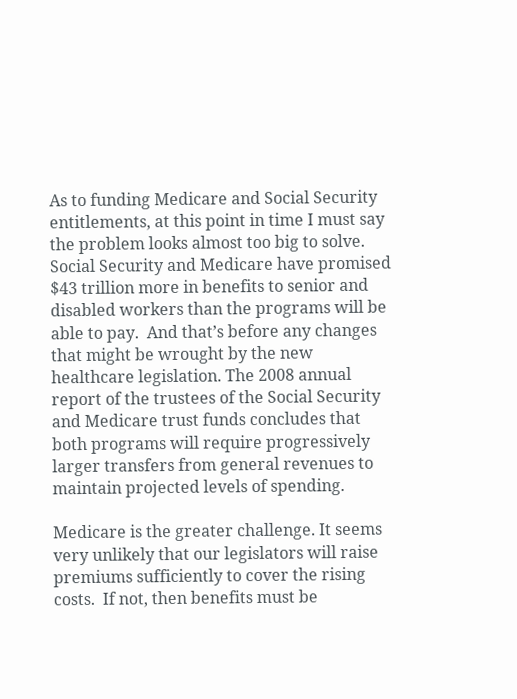As to funding Medicare and Social Security entitlements, at this point in time I must say the problem looks almost too big to solve. Social Security and Medicare have promised $43 trillion more in benefits to senior and disabled workers than the programs will be able to pay.  And that’s before any changes that might be wrought by the new healthcare legislation. The 2008 annual report of the trustees of the Social Security and Medicare trust funds concludes that both programs will require progressively larger transfers from general revenues to maintain projected levels of spending.

Medicare is the greater challenge. It seems very unlikely that our legislators will raise premiums sufficiently to cover the rising costs.  If not, then benefits must be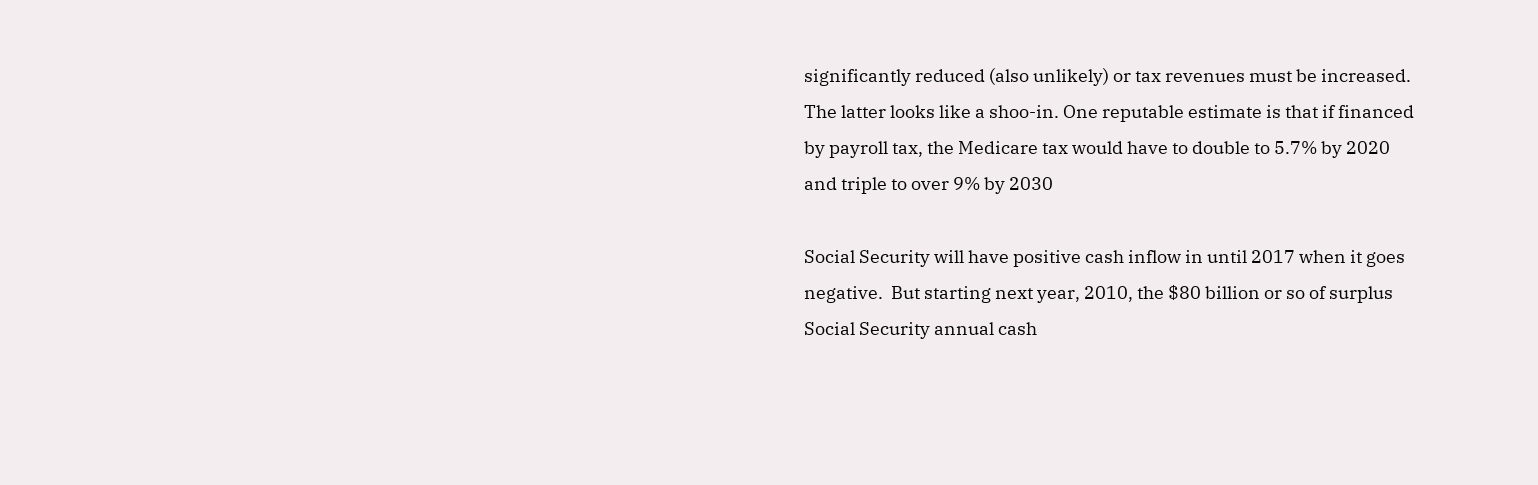significantly reduced (also unlikely) or tax revenues must be increased.  The latter looks like a shoo-in. One reputable estimate is that if financed by payroll tax, the Medicare tax would have to double to 5.7% by 2020 and triple to over 9% by 2030

Social Security will have positive cash inflow in until 2017 when it goes negative.  But starting next year, 2010, the $80 billion or so of surplus Social Security annual cash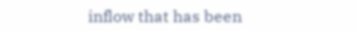inflow that has been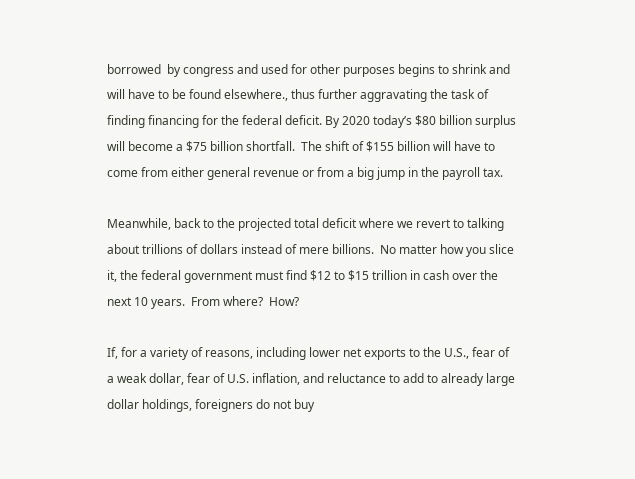borrowed  by congress and used for other purposes begins to shrink and will have to be found elsewhere., thus further aggravating the task of finding financing for the federal deficit. By 2020 today’s $80 billion surplus will become a $75 billion shortfall.  The shift of $155 billion will have to come from either general revenue or from a big jump in the payroll tax.

Meanwhile, back to the projected total deficit where we revert to talking about trillions of dollars instead of mere billions.  No matter how you slice it, the federal government must find $12 to $15 trillion in cash over the next 10 years.  From where?  How?

If, for a variety of reasons, including lower net exports to the U.S., fear of a weak dollar, fear of U.S. inflation, and reluctance to add to already large dollar holdings, foreigners do not buy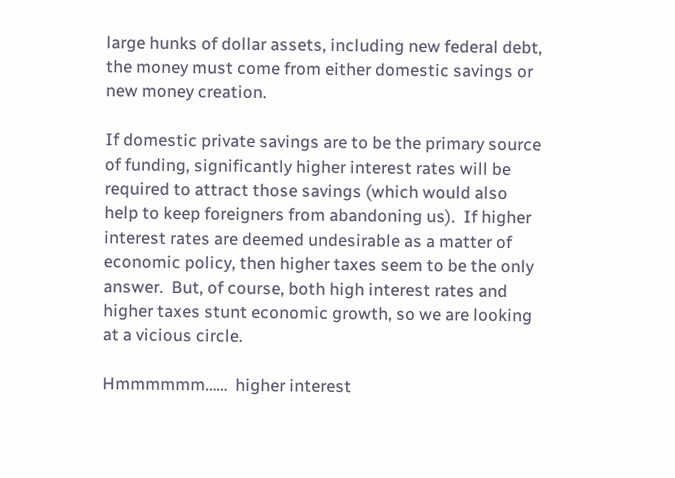large hunks of dollar assets, including new federal debt, the money must come from either domestic savings or new money creation.

If domestic private savings are to be the primary source of funding, significantly higher interest rates will be required to attract those savings (which would also help to keep foreigners from abandoning us).  If higher interest rates are deemed undesirable as a matter of economic policy, then higher taxes seem to be the only answer.  But, of course, both high interest rates and higher taxes stunt economic growth, so we are looking at a vicious circle.

Hmmmmmm……  higher interest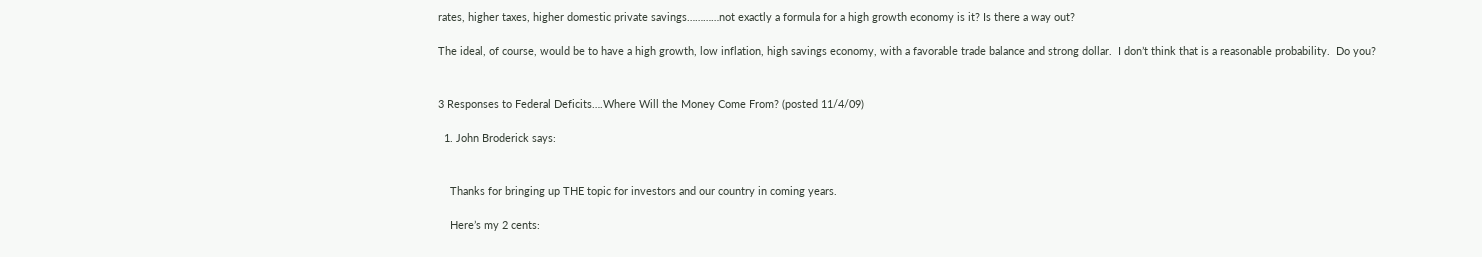rates, higher taxes, higher domestic private savings…………not exactly a formula for a high growth economy is it? Is there a way out?

The ideal, of course, would be to have a high growth, low inflation, high savings economy, with a favorable trade balance and strong dollar.  I don’t think that is a reasonable probability.  Do you?


3 Responses to Federal Deficits….Where Will the Money Come From? (posted 11/4/09)

  1. John Broderick says:


    Thanks for bringing up THE topic for investors and our country in coming years.

    Here’s my 2 cents: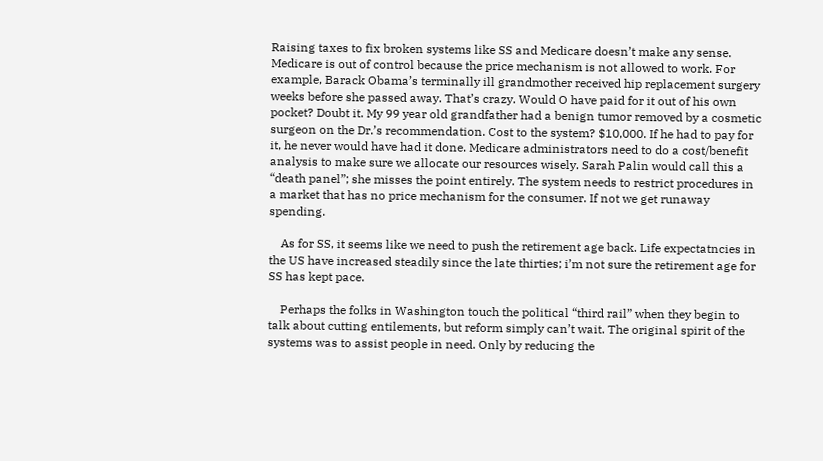Raising taxes to fix broken systems like SS and Medicare doesn’t make any sense. Medicare is out of control because the price mechanism is not allowed to work. For example, Barack Obama’s terminally ill grandmother received hip replacement surgery weeks before she passed away. That’s crazy. Would O have paid for it out of his own pocket? Doubt it. My 99 year old grandfather had a benign tumor removed by a cosmetic surgeon on the Dr.’s recommendation. Cost to the system? $10,000. If he had to pay for it, he never would have had it done. Medicare administrators need to do a cost/benefit analysis to make sure we allocate our resources wisely. Sarah Palin would call this a “death panel”; she misses the point entirely. The system needs to restrict procedures in a market that has no price mechanism for the consumer. If not we get runaway spending.

    As for SS, it seems like we need to push the retirement age back. Life expectatncies in the US have increased steadily since the late thirties; i’m not sure the retirement age for SS has kept pace.

    Perhaps the folks in Washington touch the political “third rail” when they begin to talk about cutting entilements, but reform simply can’t wait. The original spirit of the systems was to assist people in need. Only by reducing the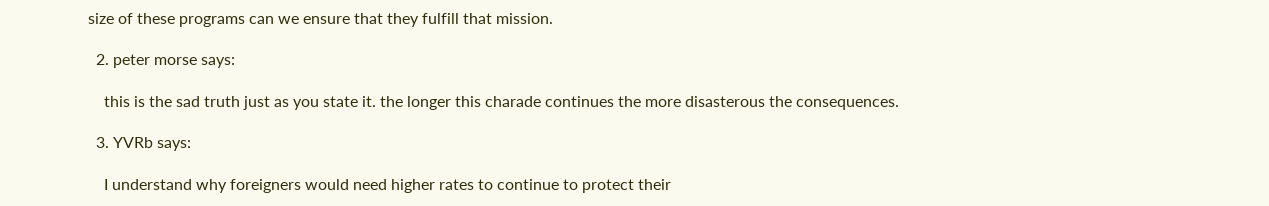size of these programs can we ensure that they fulfill that mission.

  2. peter morse says:

    this is the sad truth just as you state it. the longer this charade continues the more disasterous the consequences.

  3. YVRb says:

    I understand why foreigners would need higher rates to continue to protect their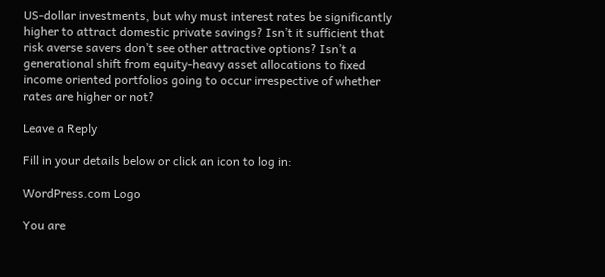US-dollar investments, but why must interest rates be significantly higher to attract domestic private savings? Isn’t it sufficient that risk averse savers don’t see other attractive options? Isn’t a generational shift from equity-heavy asset allocations to fixed income oriented portfolios going to occur irrespective of whether rates are higher or not?

Leave a Reply

Fill in your details below or click an icon to log in:

WordPress.com Logo

You are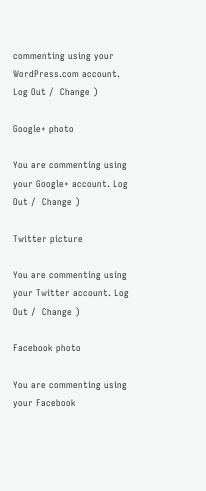commenting using your WordPress.com account. Log Out /  Change )

Google+ photo

You are commenting using your Google+ account. Log Out /  Change )

Twitter picture

You are commenting using your Twitter account. Log Out /  Change )

Facebook photo

You are commenting using your Facebook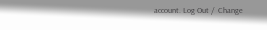account. Log Out /  Change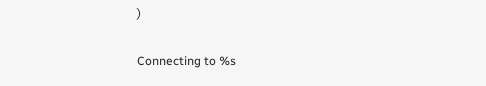)


Connecting to %s